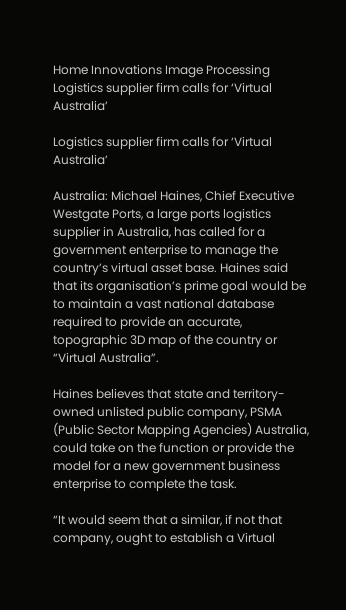Home Innovations Image Processing Logistics supplier firm calls for ‘Virtual Australia’

Logistics supplier firm calls for ‘Virtual Australia’

Australia: Michael Haines, Chief Executive Westgate Ports, a large ports logistics supplier in Australia, has called for a government enterprise to manage the country’s virtual asset base. Haines said that its organisation’s prime goal would be to maintain a vast national database required to provide an accurate, topographic 3D map of the country or “Virtual Australia”.

Haines believes that state and territory-owned unlisted public company, PSMA (Public Sector Mapping Agencies) Australia, could take on the function or provide the model for a new government business enterprise to complete the task.

“It would seem that a similar, if not that company, ought to establish a Virtual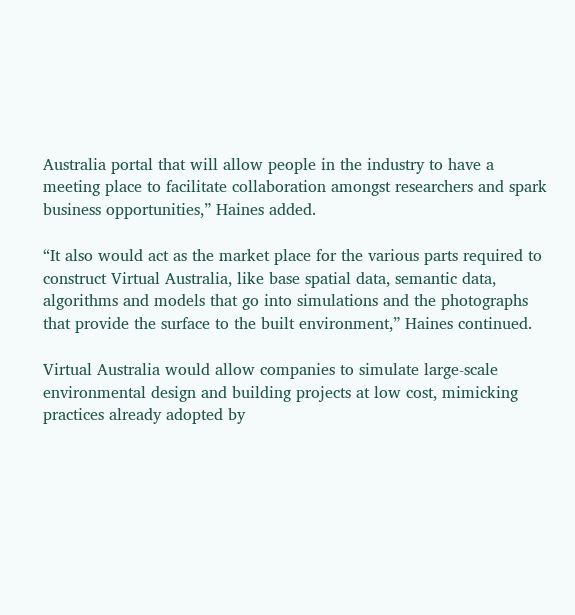Australia portal that will allow people in the industry to have a meeting place to facilitate collaboration amongst researchers and spark business opportunities,” Haines added.

“It also would act as the market place for the various parts required to construct Virtual Australia, like base spatial data, semantic data, algorithms and models that go into simulations and the photographs that provide the surface to the built environment,” Haines continued.

Virtual Australia would allow companies to simulate large-scale environmental design and building projects at low cost, mimicking practices already adopted by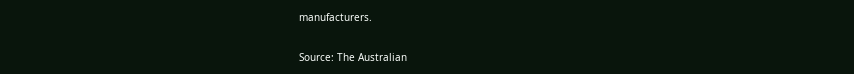manufacturers.

Source: The Australian